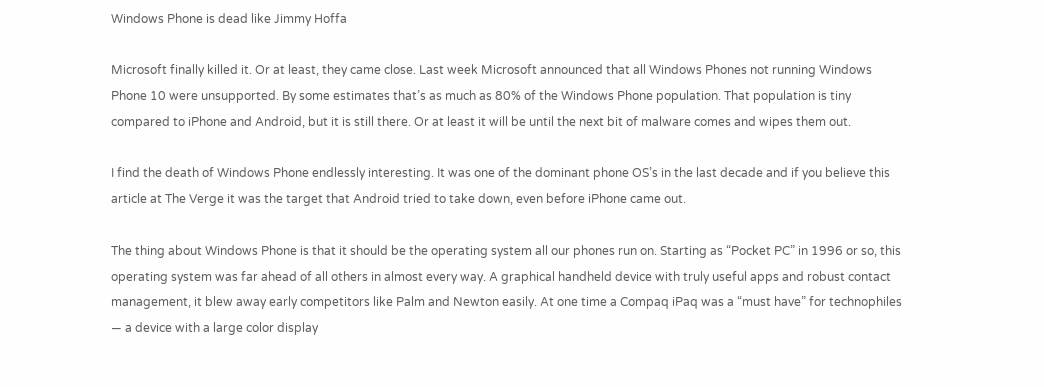Windows Phone is dead like Jimmy Hoffa

Microsoft finally killed it. Or at least, they came close. Last week Microsoft announced that all Windows Phones not running Windows Phone 10 were unsupported. By some estimates that’s as much as 80% of the Windows Phone population. That population is tiny compared to iPhone and Android, but it is still there. Or at least it will be until the next bit of malware comes and wipes them out.

I find the death of Windows Phone endlessly interesting. It was one of the dominant phone OS’s in the last decade and if you believe this article at The Verge it was the target that Android tried to take down, even before iPhone came out.

The thing about Windows Phone is that it should be the operating system all our phones run on. Starting as “Pocket PC” in 1996 or so, this operating system was far ahead of all others in almost every way. A graphical handheld device with truly useful apps and robust contact management, it blew away early competitors like Palm and Newton easily. At one time a Compaq iPaq was a “must have” for technophiles — a device with a large color display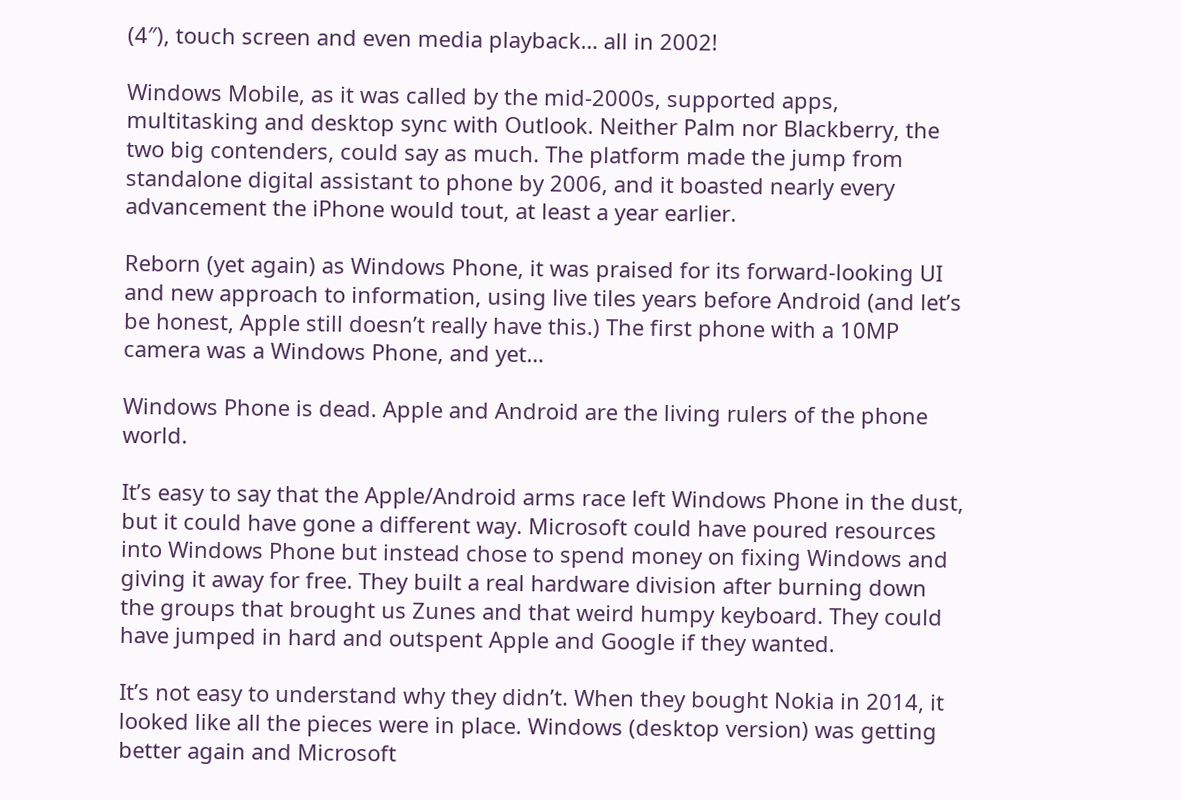(4″), touch screen and even media playback… all in 2002!

Windows Mobile, as it was called by the mid-2000s, supported apps, multitasking and desktop sync with Outlook. Neither Palm nor Blackberry, the two big contenders, could say as much. The platform made the jump from standalone digital assistant to phone by 2006, and it boasted nearly every advancement the iPhone would tout, at least a year earlier.

Reborn (yet again) as Windows Phone, it was praised for its forward-looking UI and new approach to information, using live tiles years before Android (and let’s be honest, Apple still doesn’t really have this.) The first phone with a 10MP camera was a Windows Phone, and yet…

Windows Phone is dead. Apple and Android are the living rulers of the phone world.

It’s easy to say that the Apple/Android arms race left Windows Phone in the dust, but it could have gone a different way. Microsoft could have poured resources into Windows Phone but instead chose to spend money on fixing Windows and giving it away for free. They built a real hardware division after burning down the groups that brought us Zunes and that weird humpy keyboard. They could have jumped in hard and outspent Apple and Google if they wanted.

It’s not easy to understand why they didn’t. When they bought Nokia in 2014, it looked like all the pieces were in place. Windows (desktop version) was getting better again and Microsoft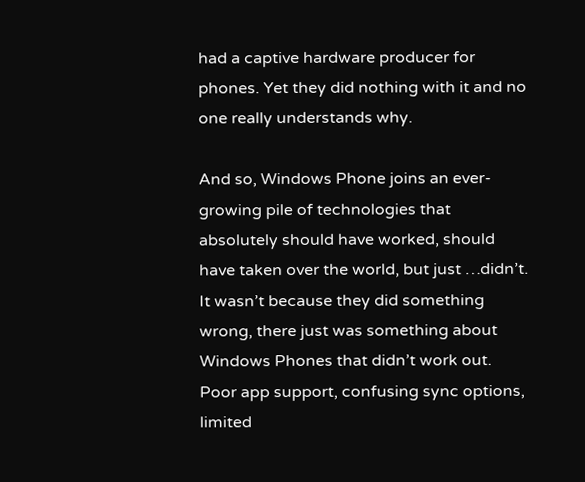had a captive hardware producer for phones. Yet they did nothing with it and no one really understands why.

And so, Windows Phone joins an ever-growing pile of technologies that absolutely should have worked, should have taken over the world, but just …didn’t. It wasn’t because they did something wrong, there just was something about Windows Phones that didn’t work out. Poor app support, confusing sync options, limited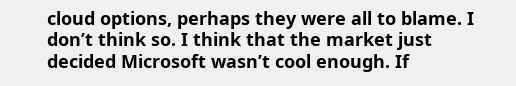cloud options, perhaps they were all to blame. I don’t think so. I think that the market just decided Microsoft wasn’t cool enough. If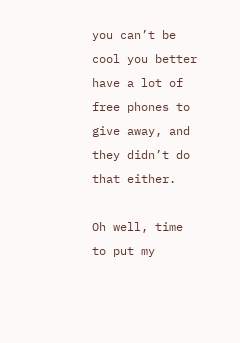you can’t be cool you better have a lot of free phones to give away, and they didn’t do that either.

Oh well, time to put my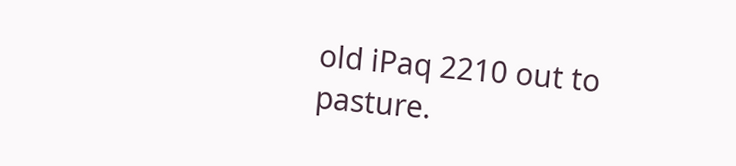old iPaq 2210 out to pasture.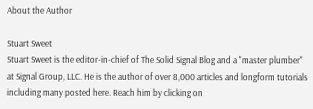About the Author

Stuart Sweet
Stuart Sweet is the editor-in-chief of The Solid Signal Blog and a "master plumber" at Signal Group, LLC. He is the author of over 8,000 articles and longform tutorials including many posted here. Reach him by clicking on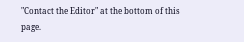"Contact the Editor" at the bottom of this page.